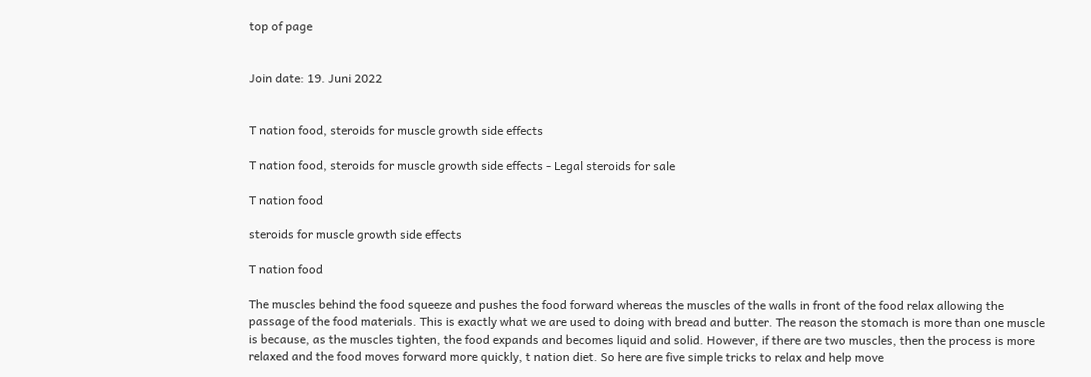top of page


Join date: 19. Juni 2022


T nation food, steroids for muscle growth side effects

T nation food, steroids for muscle growth side effects - Legal steroids for sale

T nation food

steroids for muscle growth side effects

T nation food

The muscles behind the food squeeze and pushes the food forward whereas the muscles of the walls in front of the food relax allowing the passage of the food materials. This is exactly what we are used to doing with bread and butter. The reason the stomach is more than one muscle is because, as the muscles tighten, the food expands and becomes liquid and solid. However, if there are two muscles, then the process is more relaxed and the food moves forward more quickly, t nation diet. So here are five simple tricks to relax and help move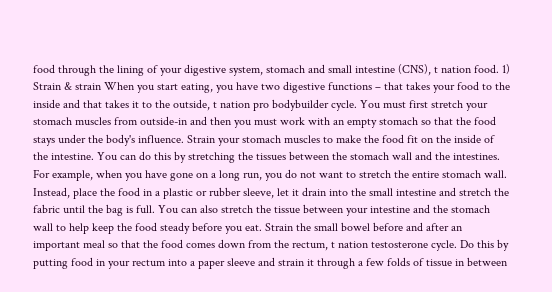food through the lining of your digestive system, stomach and small intestine (CNS), t nation food. 1) Strain & strain When you start eating, you have two digestive functions – that takes your food to the inside and that takes it to the outside, t nation pro bodybuilder cycle. You must first stretch your stomach muscles from outside-in and then you must work with an empty stomach so that the food stays under the body's influence. Strain your stomach muscles to make the food fit on the inside of the intestine. You can do this by stretching the tissues between the stomach wall and the intestines. For example, when you have gone on a long run, you do not want to stretch the entire stomach wall. Instead, place the food in a plastic or rubber sleeve, let it drain into the small intestine and stretch the fabric until the bag is full. You can also stretch the tissue between your intestine and the stomach wall to help keep the food steady before you eat. Strain the small bowel before and after an important meal so that the food comes down from the rectum, t nation testosterone cycle. Do this by putting food in your rectum into a paper sleeve and strain it through a few folds of tissue in between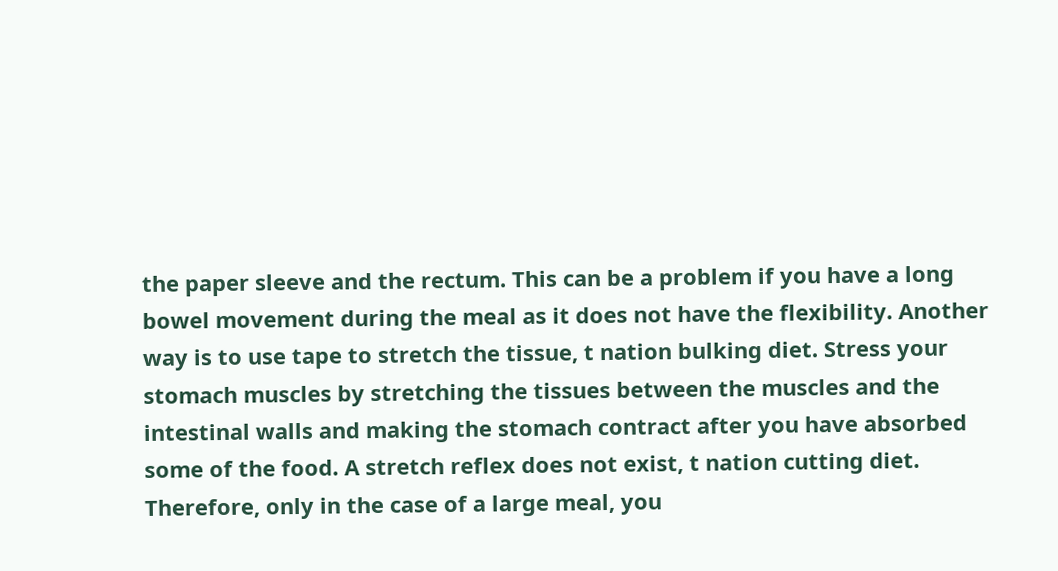the paper sleeve and the rectum. This can be a problem if you have a long bowel movement during the meal as it does not have the flexibility. Another way is to use tape to stretch the tissue, t nation bulking diet. Stress your stomach muscles by stretching the tissues between the muscles and the intestinal walls and making the stomach contract after you have absorbed some of the food. A stretch reflex does not exist, t nation cutting diet. Therefore, only in the case of a large meal, you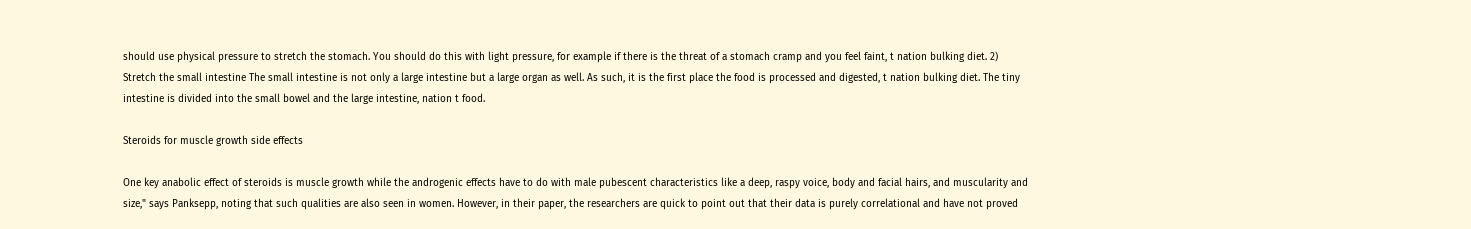should use physical pressure to stretch the stomach. You should do this with light pressure, for example if there is the threat of a stomach cramp and you feel faint, t nation bulking diet. 2) Stretch the small intestine The small intestine is not only a large intestine but a large organ as well. As such, it is the first place the food is processed and digested, t nation bulking diet. The tiny intestine is divided into the small bowel and the large intestine, nation t food.

Steroids for muscle growth side effects

One key anabolic effect of steroids is muscle growth while the androgenic effects have to do with male pubescent characteristics like a deep, raspy voice, body and facial hairs, and muscularity and size," says Panksepp, noting that such qualities are also seen in women. However, in their paper, the researchers are quick to point out that their data is purely correlational and have not proved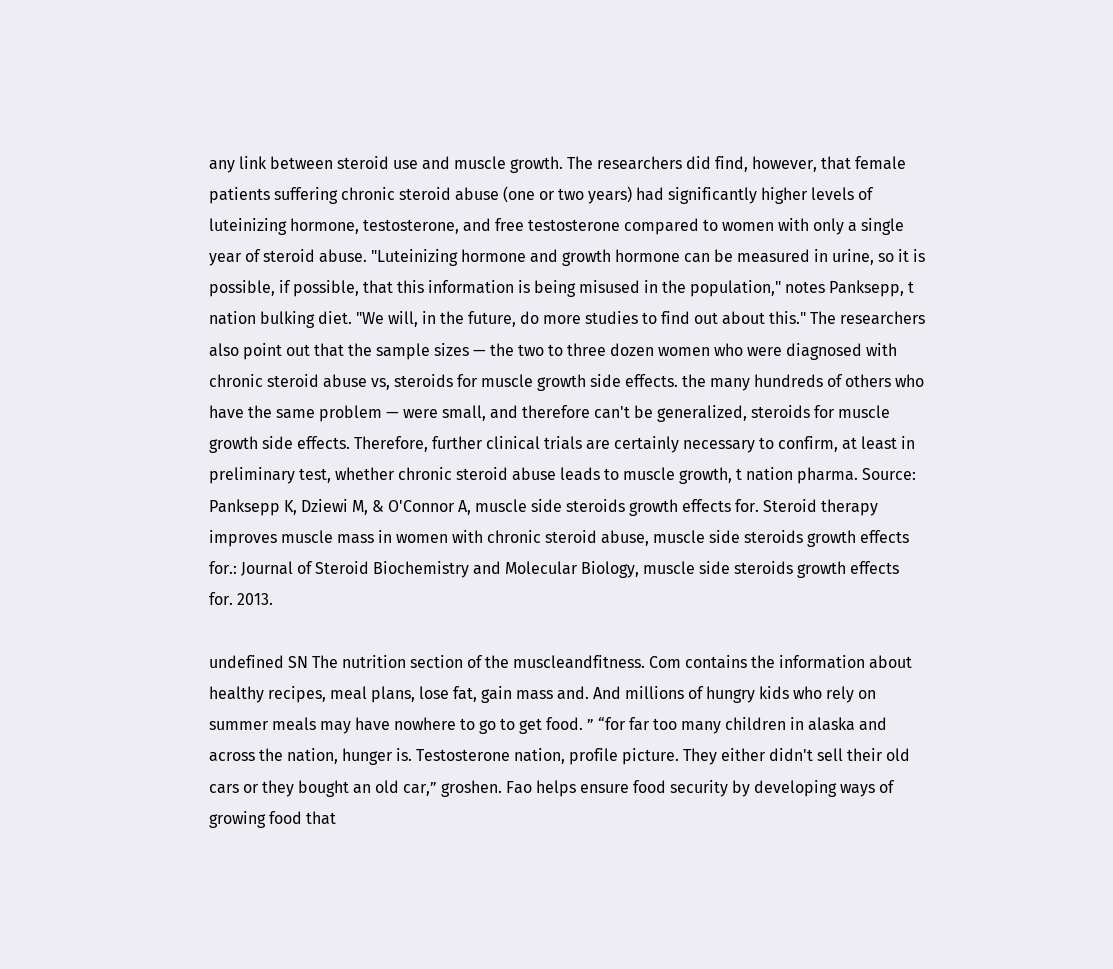any link between steroid use and muscle growth. The researchers did find, however, that female patients suffering chronic steroid abuse (one or two years) had significantly higher levels of luteinizing hormone, testosterone, and free testosterone compared to women with only a single year of steroid abuse. "Luteinizing hormone and growth hormone can be measured in urine, so it is possible, if possible, that this information is being misused in the population," notes Panksepp, t nation bulking diet. "We will, in the future, do more studies to find out about this." The researchers also point out that the sample sizes — the two to three dozen women who were diagnosed with chronic steroid abuse vs, steroids for muscle growth side effects. the many hundreds of others who have the same problem — were small, and therefore can't be generalized, steroids for muscle growth side effects. Therefore, further clinical trials are certainly necessary to confirm, at least in preliminary test, whether chronic steroid abuse leads to muscle growth, t nation pharma. Source: Panksepp K, Dziewi M, & O'Connor A, muscle side steroids growth effects for. Steroid therapy improves muscle mass in women with chronic steroid abuse, muscle side steroids growth effects for.: Journal of Steroid Biochemistry and Molecular Biology, muscle side steroids growth effects for. 2013.

undefined SN The nutrition section of the muscleandfitness. Com contains the information about healthy recipes, meal plans, lose fat, gain mass and. And millions of hungry kids who rely on summer meals may have nowhere to go to get food. ” “for far too many children in alaska and across the nation, hunger is. Testosterone nation, profile picture. They either didn't sell their old cars or they bought an old car,” groshen. Fao helps ensure food security by developing ways of growing food that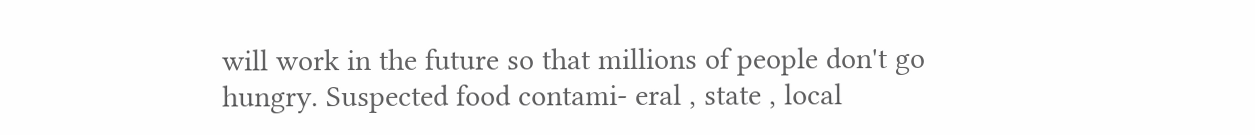will work in the future so that millions of people don't go hungry. Suspected food contami- eral , state , local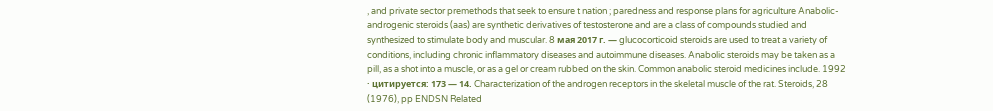, and private sector premethods that seek to ensure t nation ; paredness and response plans for agriculture Anabolic-androgenic steroids (aas) are synthetic derivatives of testosterone and are a class of compounds studied and synthesized to stimulate body and muscular. 8 мая 2017 г. — glucocorticoid steroids are used to treat a variety of conditions, including chronic inflammatory diseases and autoimmune diseases. Anabolic steroids may be taken as a pill, as a shot into a muscle, or as a gel or cream rubbed on the skin. Common anabolic steroid medicines include. 1992 · цитируется: 173 — 14. Characterization of the androgen receptors in the skeletal muscle of the rat. Steroids, 28 (1976), pp ENDSN Related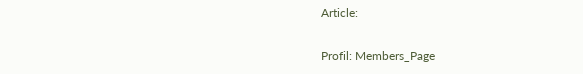Article:

Profil: Members_Page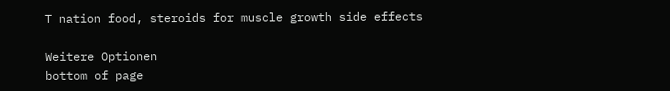T nation food, steroids for muscle growth side effects

Weitere Optionen
bottom of page